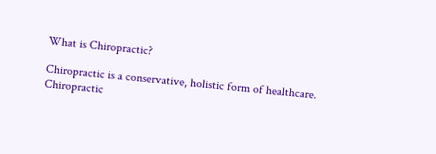What is Chiropractic?

Chiropractic is a conservative, holistic form of healthcare. Chiropractic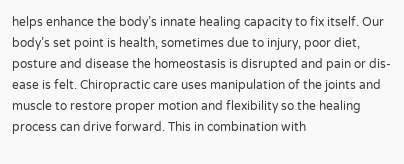helps enhance the body’s innate healing capacity to fix itself. Our body’s set point is health, sometimes due to injury, poor diet, posture and disease the homeostasis is disrupted and pain or dis-ease is felt. Chiropractic care uses manipulation of the joints and muscle to restore proper motion and flexibility so the healing process can drive forward. This in combination with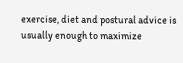exercise, diet and postural advice is usually enough to maximize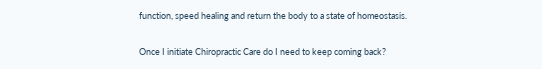function, speed healing and return the body to a state of homeostasis.

Once I initiate Chiropractic Care do I need to keep coming back?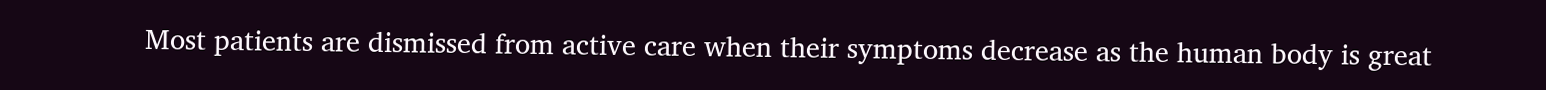Most patients are dismissed from active care when their symptoms decrease as the human body is great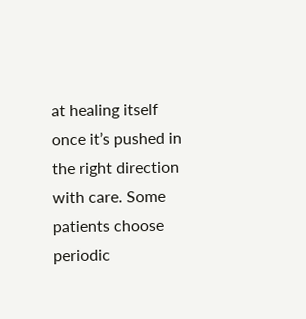at healing itself once it’s pushed in the right direction with care. Some patients choose periodic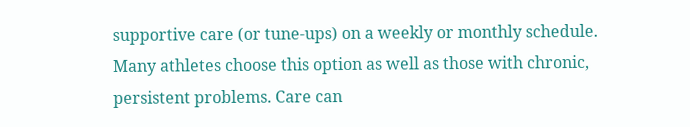supportive care (or tune-ups) on a weekly or monthly schedule. Many athletes choose this option as well as those with chronic, persistent problems. Care can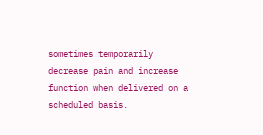sometimes temporarily decrease pain and increase function when delivered on a scheduled basis.